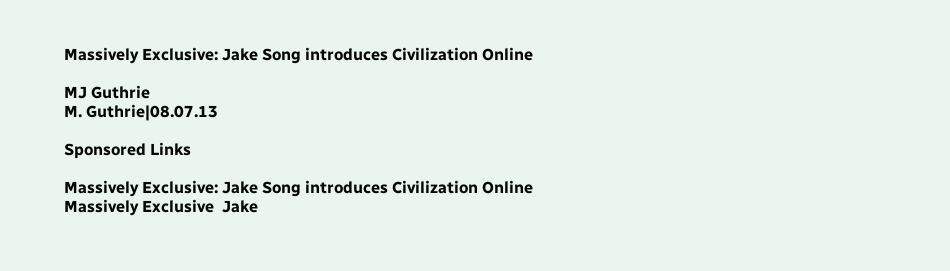Massively Exclusive: Jake Song introduces Civilization Online

MJ Guthrie
M. Guthrie|08.07.13

Sponsored Links

Massively Exclusive: Jake Song introduces Civilization Online
Massively Exclusive  Jake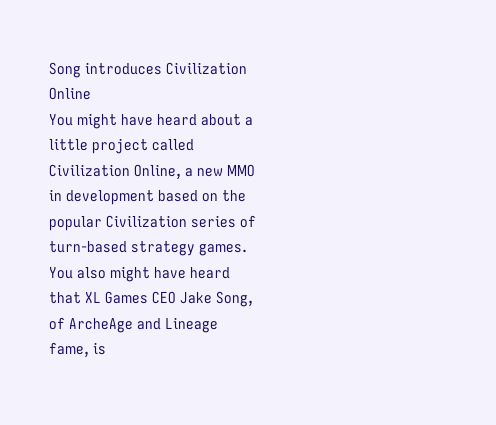Song introduces Civilization Online
You might have heard about a little project called Civilization Online, a new MMO in development based on the popular Civilization series of turn-based strategy games. You also might have heard that XL Games CEO Jake Song, of ArcheAge and Lineage fame, is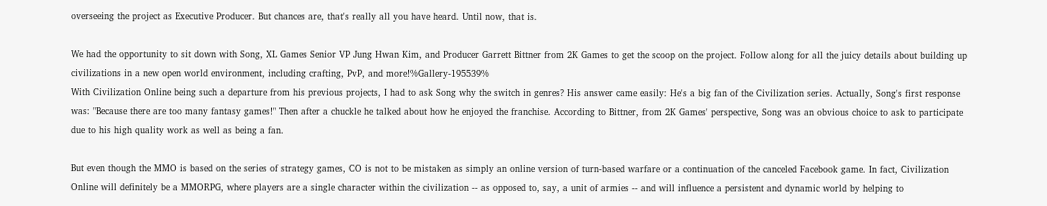overseeing the project as Executive Producer. But chances are, that's really all you have heard. Until now, that is.

We had the opportunity to sit down with Song, XL Games Senior VP Jung Hwan Kim, and Producer Garrett Bittner from 2K Games to get the scoop on the project. Follow along for all the juicy details about building up civilizations in a new open world environment, including crafting, PvP, and more!%Gallery-195539%
With Civilization Online being such a departure from his previous projects, I had to ask Song why the switch in genres? His answer came easily: He's a big fan of the Civilization series. Actually, Song's first response was: "Because there are too many fantasy games!" Then after a chuckle he talked about how he enjoyed the franchise. According to Bittner, from 2K Games' perspective, Song was an obvious choice to ask to participate due to his high quality work as well as being a fan.

But even though the MMO is based on the series of strategy games, CO is not to be mistaken as simply an online version of turn-based warfare or a continuation of the canceled Facebook game. In fact, Civilization Online will definitely be a MMORPG, where players are a single character within the civilization -- as opposed to, say, a unit of armies -- and will influence a persistent and dynamic world by helping to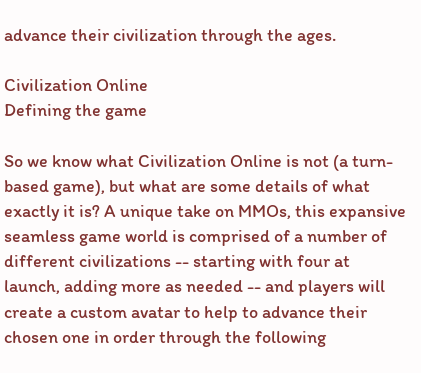advance their civilization through the ages.

Civilization Online
Defining the game

So we know what Civilization Online is not (a turn-based game), but what are some details of what exactly it is? A unique take on MMOs, this expansive seamless game world is comprised of a number of different civilizations -- starting with four at launch, adding more as needed -- and players will create a custom avatar to help to advance their chosen one in order through the following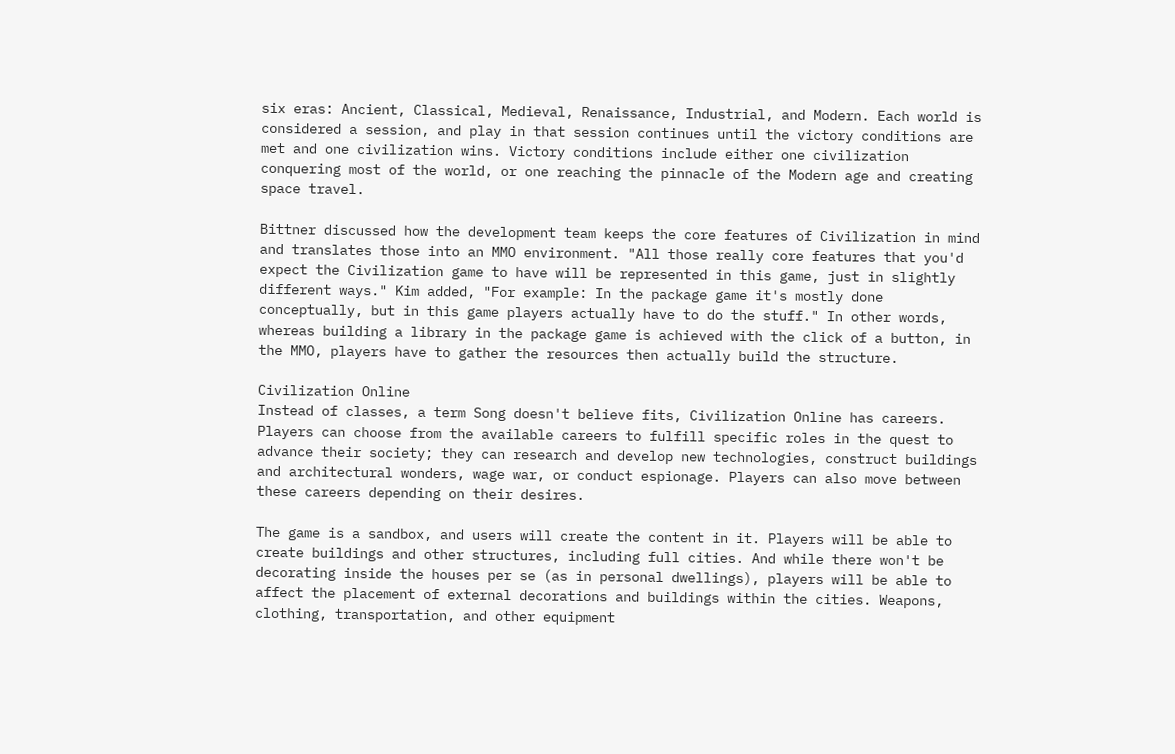six eras: Ancient, Classical, Medieval, Renaissance, Industrial, and Modern. Each world is considered a session, and play in that session continues until the victory conditions are met and one civilization wins. Victory conditions include either one civilization conquering most of the world, or one reaching the pinnacle of the Modern age and creating space travel.

Bittner discussed how the development team keeps the core features of Civilization in mind and translates those into an MMO environment. "All those really core features that you'd expect the Civilization game to have will be represented in this game, just in slightly different ways." Kim added, "For example: In the package game it's mostly done conceptually, but in this game players actually have to do the stuff." In other words, whereas building a library in the package game is achieved with the click of a button, in the MMO, players have to gather the resources then actually build the structure.

Civilization Online
Instead of classes, a term Song doesn't believe fits, Civilization Online has careers. Players can choose from the available careers to fulfill specific roles in the quest to advance their society; they can research and develop new technologies, construct buildings and architectural wonders, wage war, or conduct espionage. Players can also move between these careers depending on their desires.

The game is a sandbox, and users will create the content in it. Players will be able to create buildings and other structures, including full cities. And while there won't be decorating inside the houses per se (as in personal dwellings), players will be able to affect the placement of external decorations and buildings within the cities. Weapons, clothing, transportation, and other equipment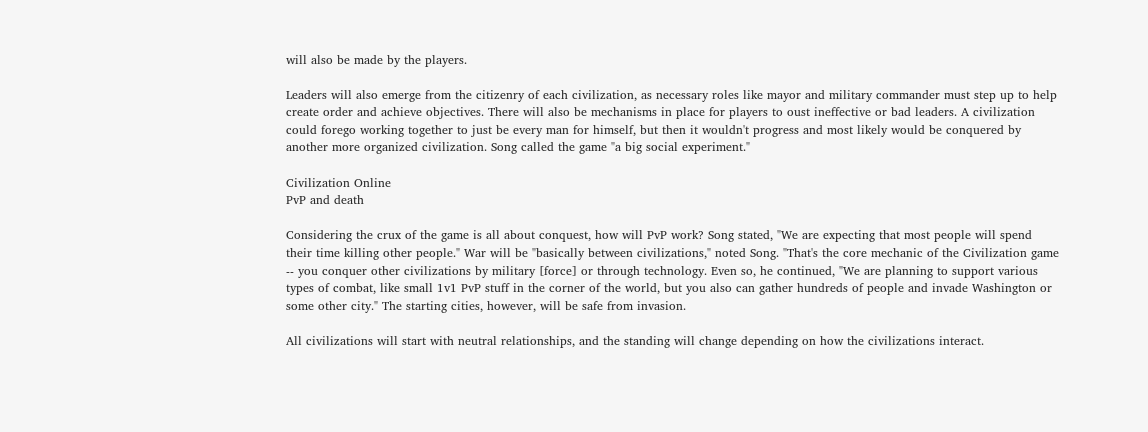will also be made by the players.

Leaders will also emerge from the citizenry of each civilization, as necessary roles like mayor and military commander must step up to help create order and achieve objectives. There will also be mechanisms in place for players to oust ineffective or bad leaders. A civilization could forego working together to just be every man for himself, but then it wouldn't progress and most likely would be conquered by another more organized civilization. Song called the game "a big social experiment."

Civilization Online
PvP and death

Considering the crux of the game is all about conquest, how will PvP work? Song stated, "We are expecting that most people will spend their time killing other people." War will be "basically between civilizations," noted Song. "That's the core mechanic of the Civilization game -- you conquer other civilizations by military [force] or through technology. Even so, he continued, "We are planning to support various types of combat, like small 1v1 PvP stuff in the corner of the world, but you also can gather hundreds of people and invade Washington or some other city." The starting cities, however, will be safe from invasion.

All civilizations will start with neutral relationships, and the standing will change depending on how the civilizations interact.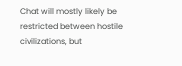Chat will mostly likely be restricted between hostile civilizations, but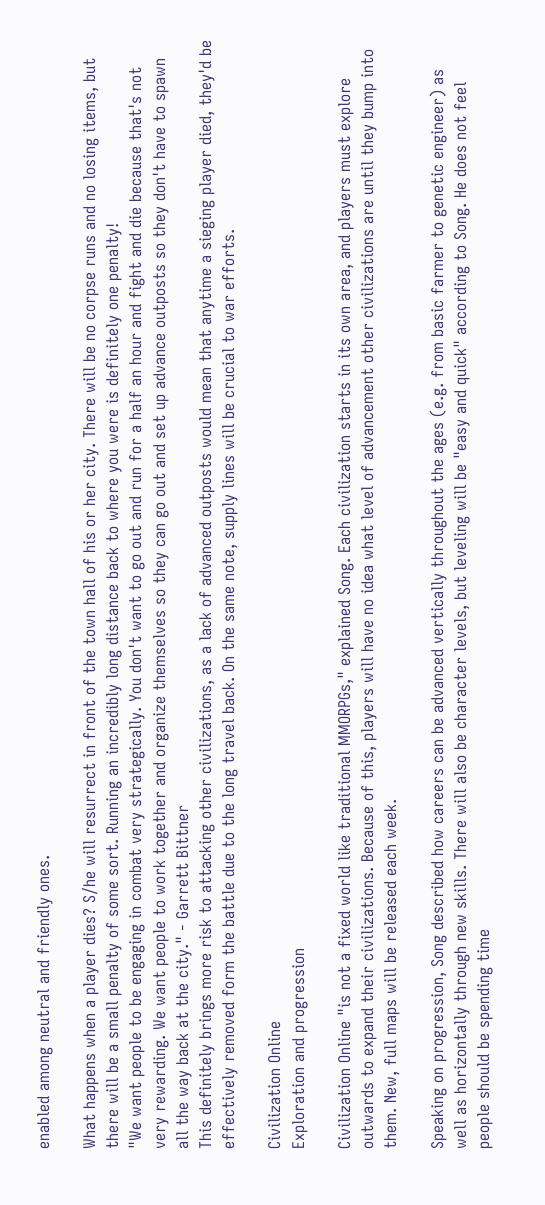enabled among neutral and friendly ones.

What happens when a player dies? S/he will resurrect in front of the town hall of his or her city. There will be no corpse runs and no losing items, but there will be a small penalty of some sort. Running an incredibly long distance back to where you were is definitely one penalty!
"We want people to be engaging in combat very strategically. You don't want to go out and run for a half an hour and fight and die because that's not very rewarding. We want people to work together and organize themselves so they can go out and set up advance outposts so they don't have to spawn all the way back at the city." - Garrett Bittner
This definitely brings more risk to attacking other civilizations, as a lack of advanced outposts would mean that anytime a sieging player died, they'd be effectively removed form the battle due to the long travel back. On the same note, supply lines will be crucial to war efforts.

Civilization Online
Exploration and progression

Civilization Online "is not a fixed world like traditional MMORPGs," explained Song. Each civilization starts in its own area, and players must explore outwards to expand their civilizations. Because of this, players will have no idea what level of advancement other civilizations are until they bump into them. New, full maps will be released each week.

Speaking on progression, Song described how careers can be advanced vertically throughout the ages (e.g. from basic farmer to genetic engineer) as well as horizontally through new skills. There will also be character levels, but leveling will be "easy and quick" according to Song. He does not feel people should be spending time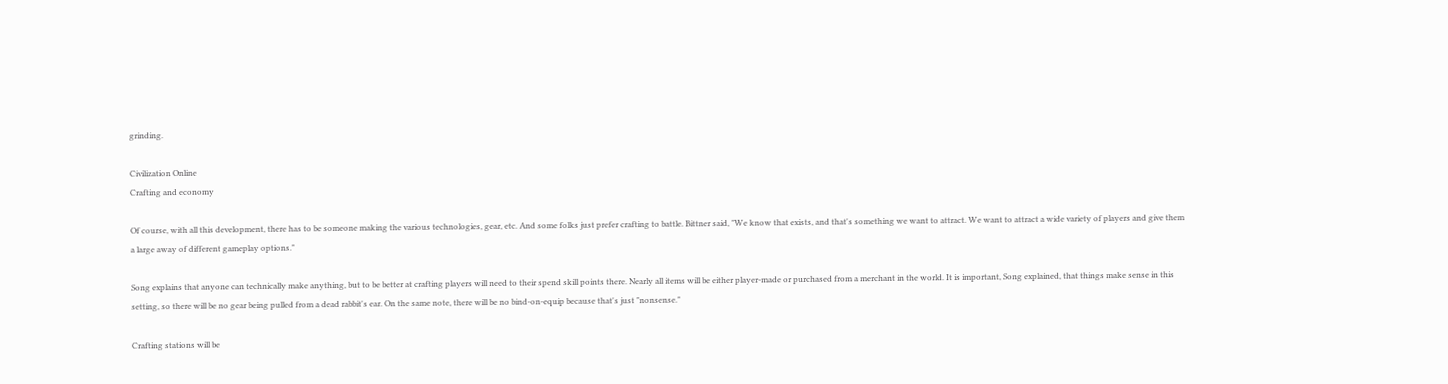grinding.

Civilization Online
Crafting and economy

Of course, with all this development, there has to be someone making the various technologies, gear, etc. And some folks just prefer crafting to battle. Bittner said, "We know that exists, and that's something we want to attract. We want to attract a wide variety of players and give them a large away of different gameplay options."

Song explains that anyone can technically make anything, but to be better at crafting players will need to their spend skill points there. Nearly all items will be either player-made or purchased from a merchant in the world. It is important, Song explained, that things make sense in this setting, so there will be no gear being pulled from a dead rabbit's ear. On the same note, there will be no bind-on-equip because that's just "nonsense."

Crafting stations will be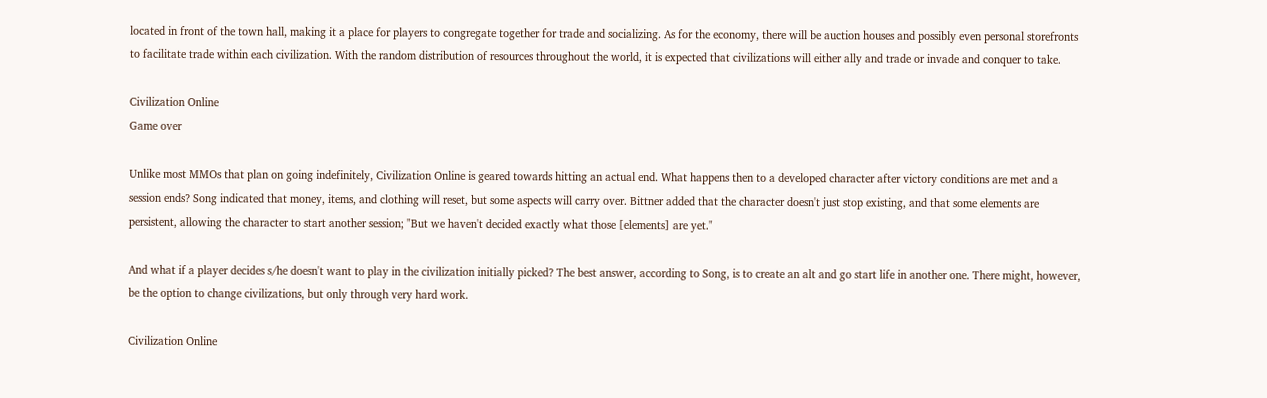located in front of the town hall, making it a place for players to congregate together for trade and socializing. As for the economy, there will be auction houses and possibly even personal storefronts to facilitate trade within each civilization. With the random distribution of resources throughout the world, it is expected that civilizations will either ally and trade or invade and conquer to take.

Civilization Online
Game over

Unlike most MMOs that plan on going indefinitely, Civilization Online is geared towards hitting an actual end. What happens then to a developed character after victory conditions are met and a session ends? Song indicated that money, items, and clothing will reset, but some aspects will carry over. Bittner added that the character doesn't just stop existing, and that some elements are persistent, allowing the character to start another session; "But we haven't decided exactly what those [elements] are yet."

And what if a player decides s/he doesn't want to play in the civilization initially picked? The best answer, according to Song, is to create an alt and go start life in another one. There might, however, be the option to change civilizations, but only through very hard work.

Civilization Online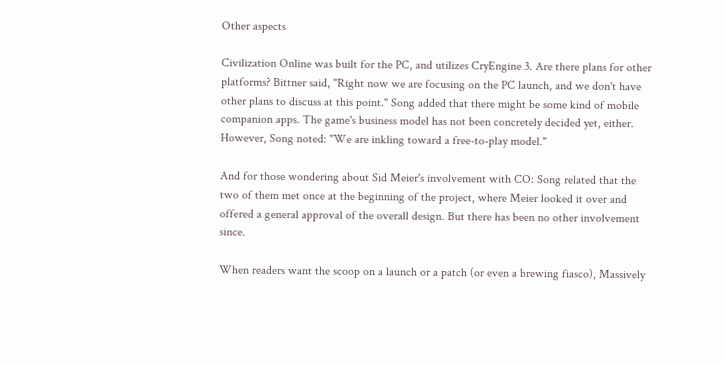Other aspects

Civilization Online was built for the PC, and utilizes CryEngine 3. Are there plans for other platforms? Bittner said, "Right now we are focusing on the PC launch, and we don't have other plans to discuss at this point." Song added that there might be some kind of mobile companion apps. The game's business model has not been concretely decided yet, either. However, Song noted: "We are inkling toward a free-to-play model."

And for those wondering about Sid Meier's involvement with CO: Song related that the two of them met once at the beginning of the project, where Meier looked it over and offered a general approval of the overall design. But there has been no other involvement since.

When readers want the scoop on a launch or a patch (or even a brewing fiasco), Massively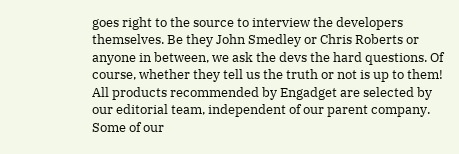goes right to the source to interview the developers themselves. Be they John Smedley or Chris Roberts or anyone in between, we ask the devs the hard questions. Of course, whether they tell us the truth or not is up to them!
All products recommended by Engadget are selected by our editorial team, independent of our parent company. Some of our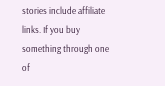stories include affiliate links. If you buy something through one of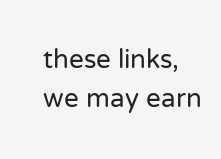these links, we may earn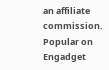an affiliate commission.
Popular on Engadget